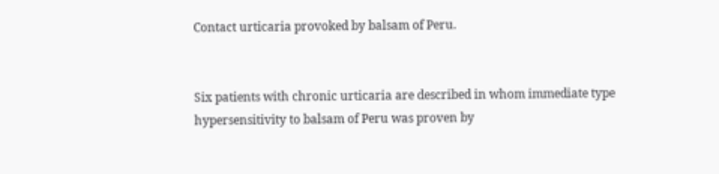Contact urticaria provoked by balsam of Peru.


Six patients with chronic urticaria are described in whom immediate type hypersensitivity to balsam of Peru was proven by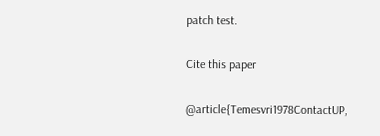patch test.

Cite this paper

@article{Temesvri1978ContactUP,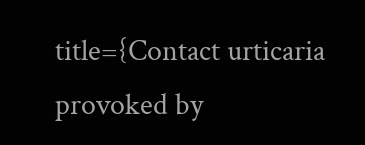title={Contact urticaria provoked by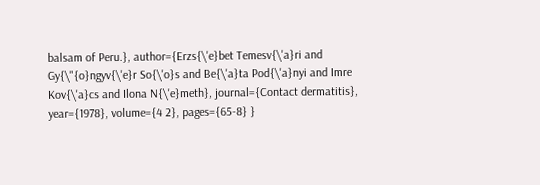balsam of Peru.}, author={Erzs{\'e}bet Temesv{\'a}ri and Gy{\"{o}ngyv{\'e}r So{\'o}s and Be{\'a}ta Pod{\'a}nyi and Imre Kov{\'a}cs and Ilona N{\'e}meth}, journal={Contact dermatitis}, year={1978}, volume={4 2}, pages={65-8} }